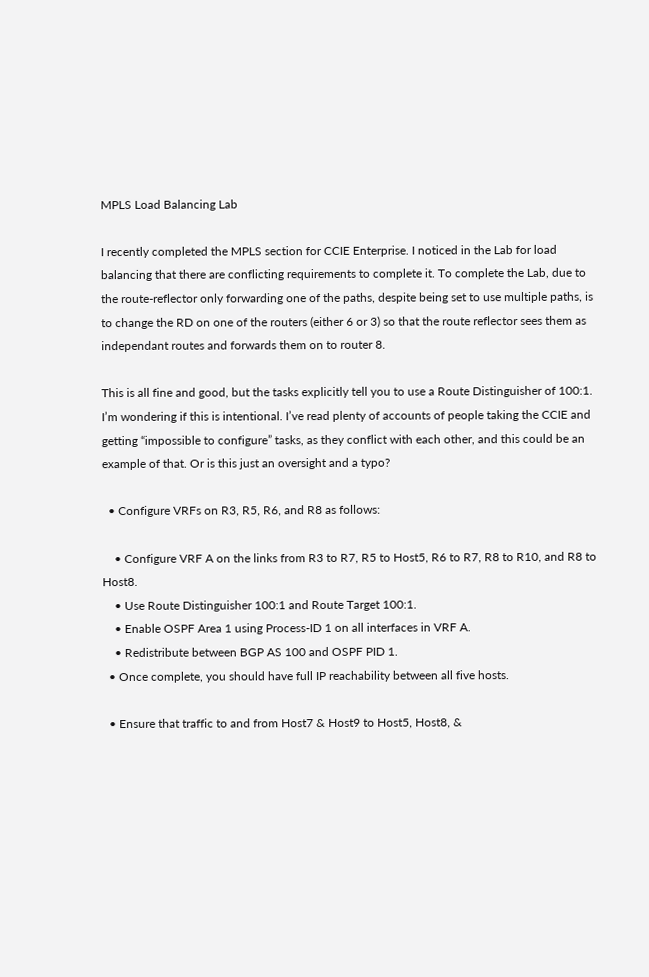MPLS Load Balancing Lab

I recently completed the MPLS section for CCIE Enterprise. I noticed in the Lab for load balancing that there are conflicting requirements to complete it. To complete the Lab, due to the route-reflector only forwarding one of the paths, despite being set to use multiple paths, is to change the RD on one of the routers (either 6 or 3) so that the route reflector sees them as independant routes and forwards them on to router 8.

This is all fine and good, but the tasks explicitly tell you to use a Route Distinguisher of 100:1. I’m wondering if this is intentional. I’ve read plenty of accounts of people taking the CCIE and getting “impossible to configure” tasks, as they conflict with each other, and this could be an example of that. Or is this just an oversight and a typo?

  • Configure VRFs on R3, R5, R6, and R8 as follows:

    • Configure VRF A on the links from R3 to R7, R5 to Host5, R6 to R7, R8 to R10, and R8 to Host8.
    • Use Route Distinguisher 100:1 and Route Target 100:1.
    • Enable OSPF Area 1 using Process-ID 1 on all interfaces in VRF A.
    • Redistribute between BGP AS 100 and OSPF PID 1.
  • Once complete, you should have full IP reachability between all five hosts.

  • Ensure that traffic to and from Host7 & Host9 to Host5, Host8, &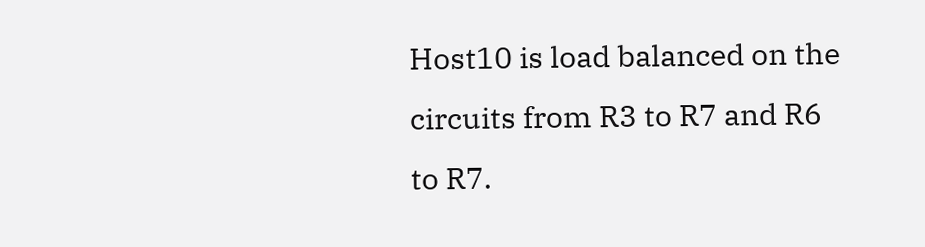Host10 is load balanced on the circuits from R3 to R7 and R6 to R7.